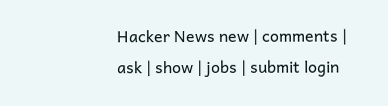Hacker News new | comments | ask | show | jobs | submit login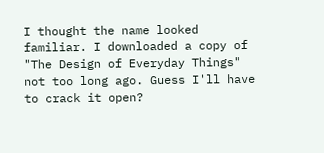I thought the name looked familiar. I downloaded a copy of "The Design of Everyday Things" not too long ago. Guess I'll have to crack it open?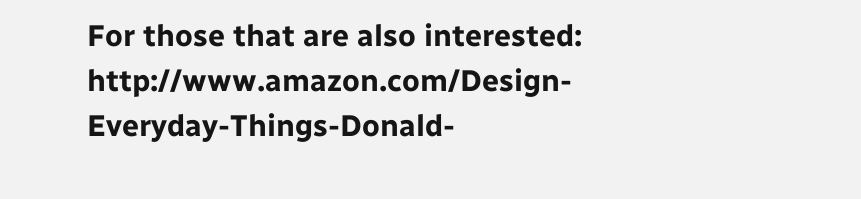For those that are also interested: http://www.amazon.com/Design-Everyday-Things-Donald-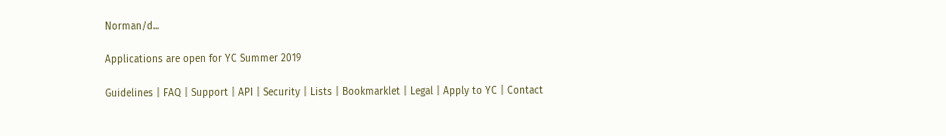Norman/d...

Applications are open for YC Summer 2019

Guidelines | FAQ | Support | API | Security | Lists | Bookmarklet | Legal | Apply to YC | Contact